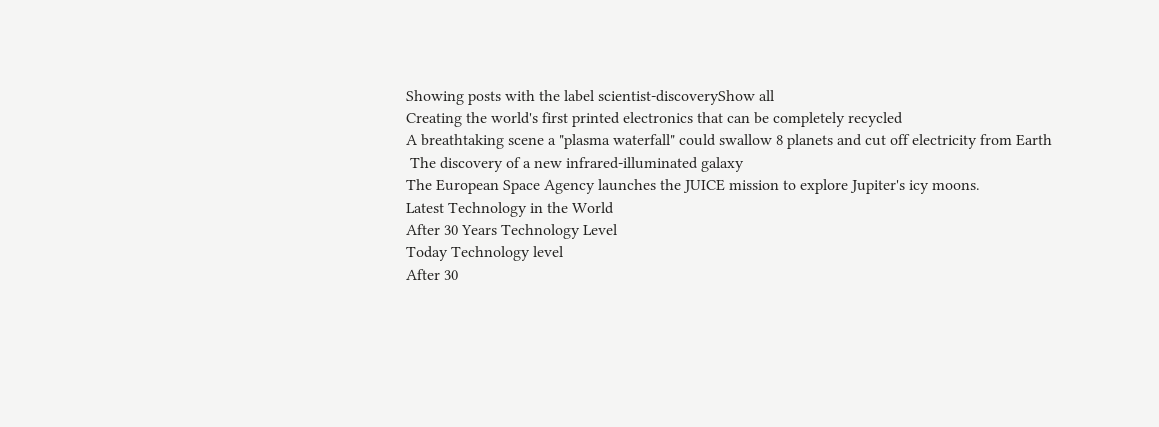Showing posts with the label scientist-discoveryShow all
Creating the world's first printed electronics that can be completely recycled
A breathtaking scene a "plasma waterfall" could swallow 8 planets and cut off electricity from Earth
 The discovery of a new infrared-illuminated galaxy
The European Space Agency launches the JUICE mission to explore Jupiter's icy moons.
Latest Technology in the World
After 30 Years Technology Level
Today Technology level
After 30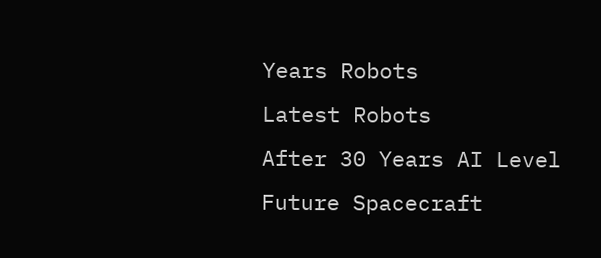Years Robots
Latest Robots
After 30 Years AI Level
Future Spacecraft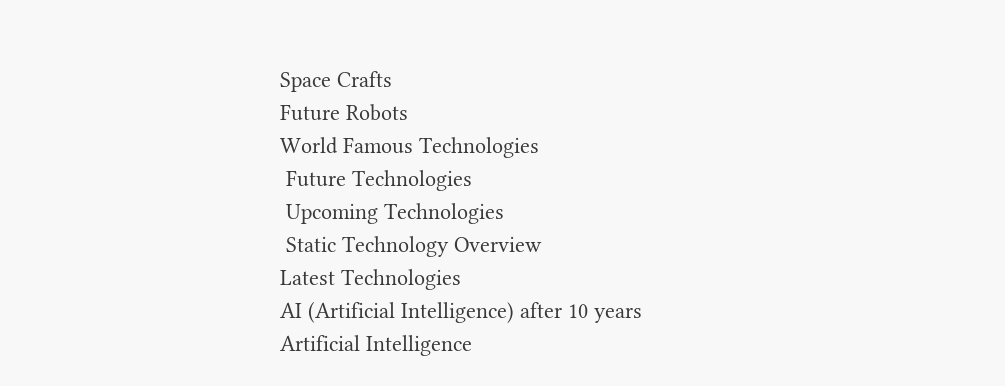Space Crafts
Future Robots
World Famous Technologies
 Future Technologies
 Upcoming Technologies
 Static Technology Overview
Latest Technologies
AI (Artificial Intelligence) after 10 years
Artificial Intelligence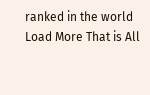ranked in the world
Load More That is All